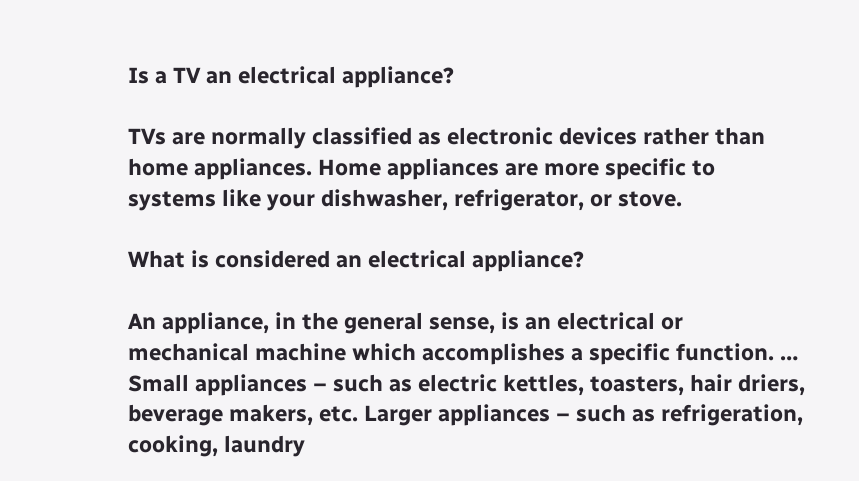Is a TV an electrical appliance?

TVs are normally classified as electronic devices rather than home appliances. Home appliances are more specific to systems like your dishwasher, refrigerator, or stove.

What is considered an electrical appliance?

An appliance, in the general sense, is an electrical or mechanical machine which accomplishes a specific function. … Small appliances – such as electric kettles, toasters, hair driers, beverage makers, etc. Larger appliances – such as refrigeration, cooking, laundry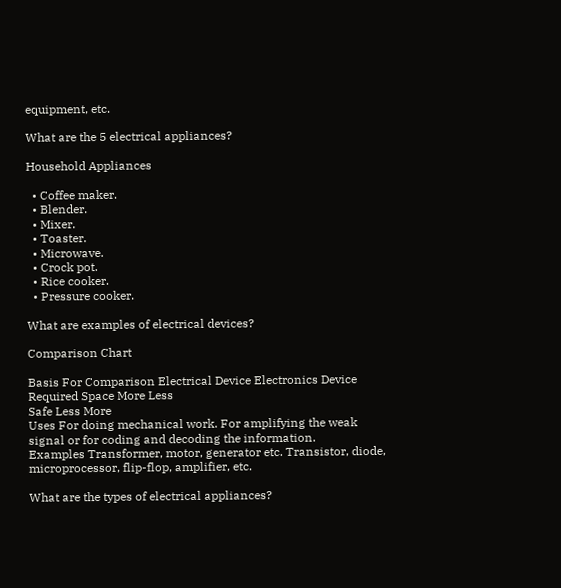equipment, etc.

What are the 5 electrical appliances?

Household Appliances

  • Coffee maker.
  • Blender.
  • Mixer.
  • Toaster.
  • Microwave.
  • Crock pot.
  • Rice cooker.
  • Pressure cooker.

What are examples of electrical devices?

Comparison Chart

Basis For Comparison Electrical Device Electronics Device
Required Space More Less
Safe Less More
Uses For doing mechanical work. For amplifying the weak signal or for coding and decoding the information.
Examples Transformer, motor, generator etc. Transistor, diode, microprocessor, flip-flop, amplifier, etc.

What are the types of electrical appliances?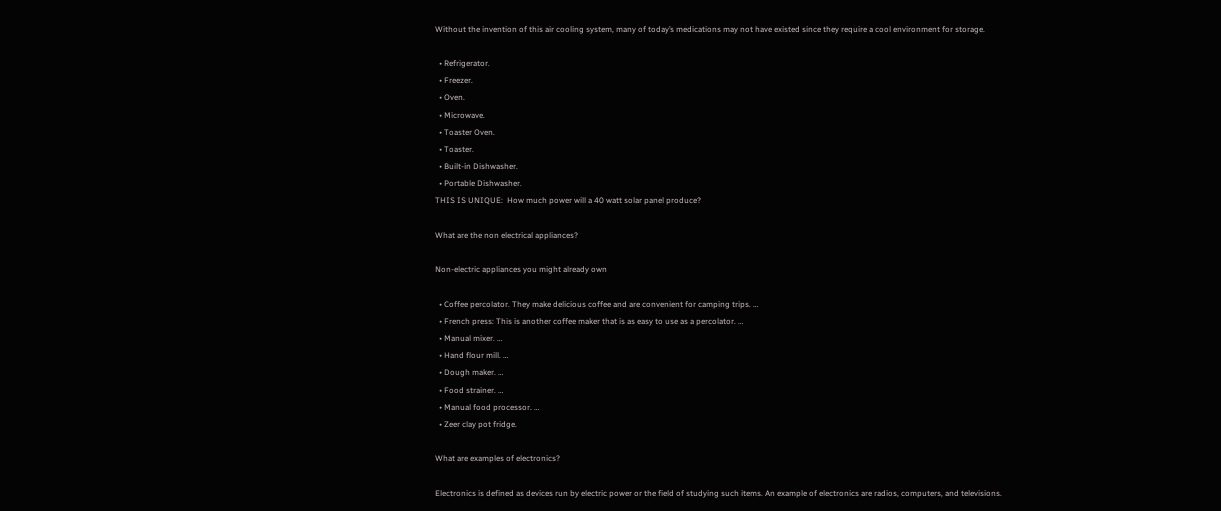Without the invention of this air cooling system, many of today’s medications may not have existed since they require a cool environment for storage.

  • Refrigerator.
  • Freezer.
  • Oven.
  • Microwave.
  • Toaster Oven.
  • Toaster.
  • Built-in Dishwasher.
  • Portable Dishwasher.
THIS IS UNIQUE:  How much power will a 40 watt solar panel produce?

What are the non electrical appliances?

Non-electric appliances you might already own

  • Coffee percolator. They make delicious coffee and are convenient for camping trips. …
  • French press: This is another coffee maker that is as easy to use as a percolator. …
  • Manual mixer. …
  • Hand flour mill. …
  • Dough maker. …
  • Food strainer. …
  • Manual food processor. …
  • Zeer clay pot fridge.

What are examples of electronics?

Electronics is defined as devices run by electric power or the field of studying such items. An example of electronics are radios, computers, and televisions.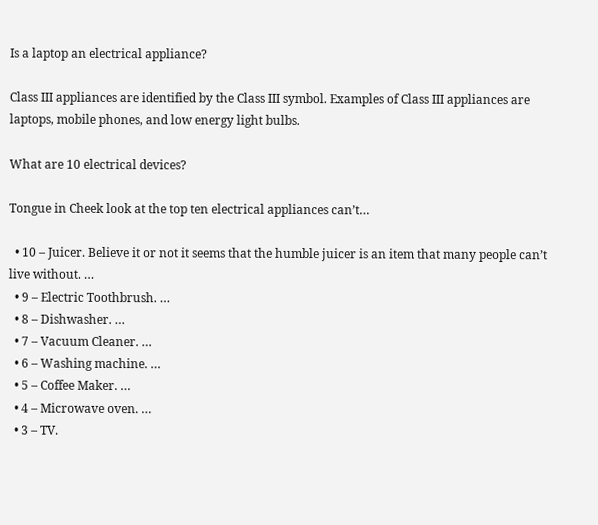Is a laptop an electrical appliance?

Class III appliances are identified by the Class III symbol. Examples of Class III appliances are laptops, mobile phones, and low energy light bulbs.

What are 10 electrical devices?

Tongue in Cheek look at the top ten electrical appliances can’t…

  • 10 – Juicer. Believe it or not it seems that the humble juicer is an item that many people can’t live without. …
  • 9 – Electric Toothbrush. …
  • 8 – Dishwasher. …
  • 7 – Vacuum Cleaner. …
  • 6 – Washing machine. …
  • 5 – Coffee Maker. …
  • 4 – Microwave oven. …
  • 3 – TV.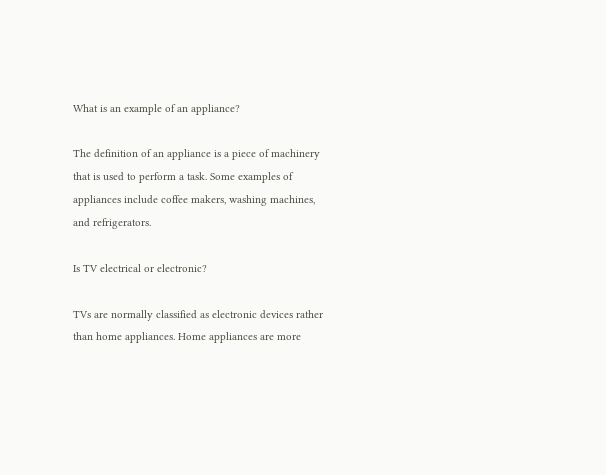What is an example of an appliance?

The definition of an appliance is a piece of machinery that is used to perform a task. Some examples of appliances include coffee makers, washing machines, and refrigerators.

Is TV electrical or electronic?

TVs are normally classified as electronic devices rather than home appliances. Home appliances are more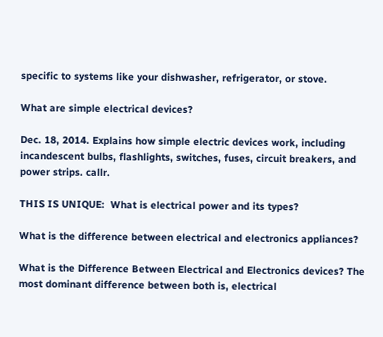specific to systems like your dishwasher, refrigerator, or stove.

What are simple electrical devices?

Dec. 18, 2014. Explains how simple electric devices work, including incandescent bulbs, flashlights, switches, fuses, circuit breakers, and power strips. callr.

THIS IS UNIQUE:  What is electrical power and its types?

What is the difference between electrical and electronics appliances?

What is the Difference Between Electrical and Electronics devices? The most dominant difference between both is, electrical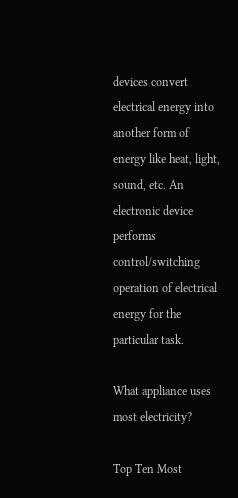devices convert electrical energy into another form of energy like heat, light, sound, etc. An electronic device performs control/switching operation of electrical energy for the particular task.

What appliance uses most electricity?

Top Ten Most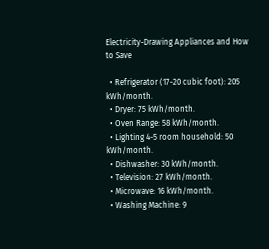Electricity-Drawing Appliances and How to Save

  • Refrigerator (17-20 cubic foot): 205 kWh/month.
  • Dryer: 75 kWh/month.
  • Oven Range: 58 kWh/month.
  • Lighting 4-5 room household: 50 kWh/month.
  • Dishwasher: 30 kWh/month.
  • Television: 27 kWh/month.
  • Microwave: 16 kWh/month.
  • Washing Machine: 9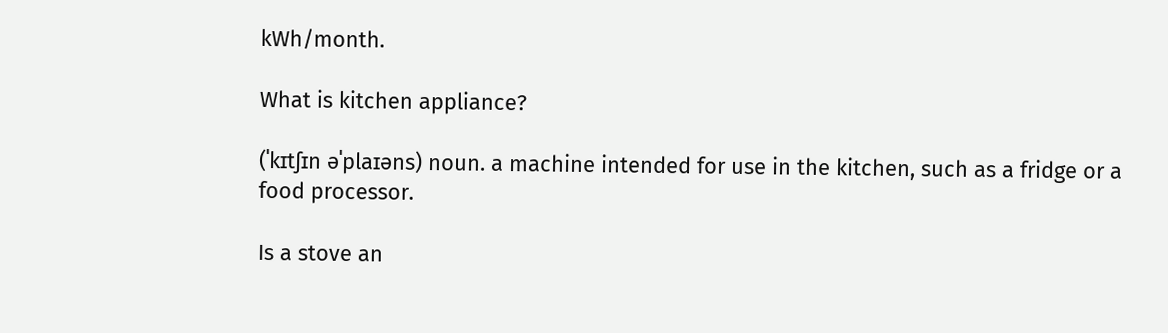kWh/month.

What is kitchen appliance?

(ˈkɪtʃɪn əˈplaɪəns) noun. a machine intended for use in the kitchen, such as a fridge or a food processor.

Is a stove an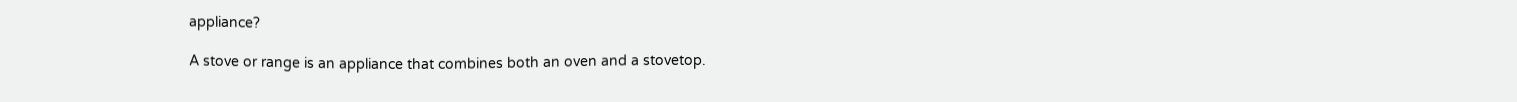appliance?

A stove or range is an appliance that combines both an oven and a stovetop.